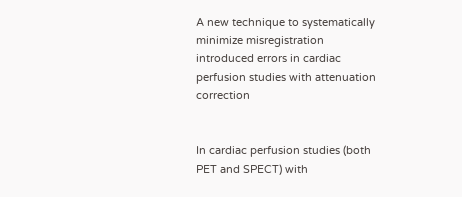A new technique to systematically minimize misregistration introduced errors in cardiac perfusion studies with attenuation correction


In cardiac perfusion studies (both PET and SPECT) with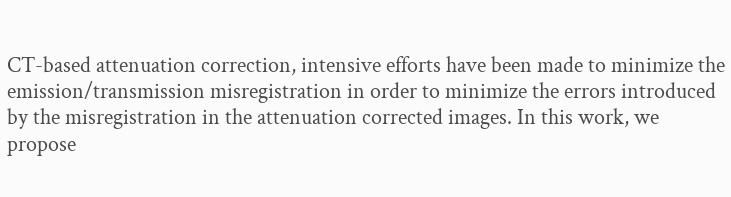CT-based attenuation correction, intensive efforts have been made to minimize the emission/transmission misregistration in order to minimize the errors introduced by the misregistration in the attenuation corrected images. In this work, we propose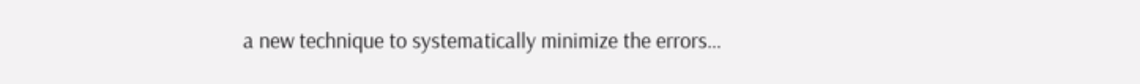a new technique to systematically minimize the errors…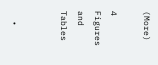(More)

4 Figures and Tables


  •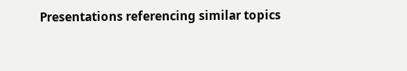Presentations referencing similar topics